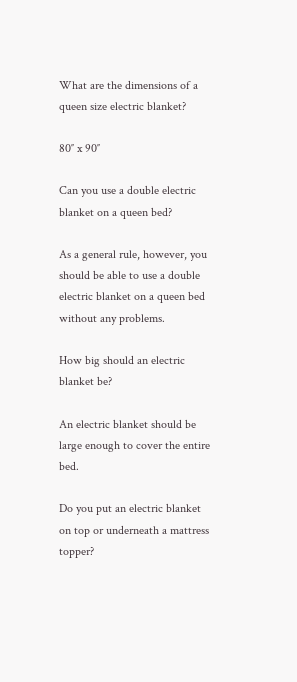What are the dimensions of a queen size electric blanket?

80″ x 90″

Can you use a double electric blanket on a queen bed?

As a general rule, however, you should be able to use a double electric blanket on a queen bed without any problems.

How big should an electric blanket be?

An electric blanket should be large enough to cover the entire bed.

Do you put an electric blanket on top or underneath a mattress topper?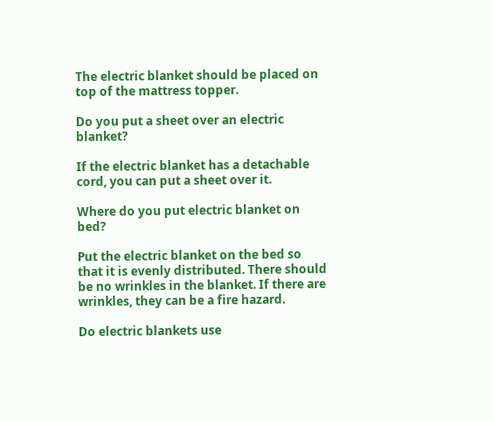The electric blanket should be placed on top of the mattress topper.

Do you put a sheet over an electric blanket?

If the electric blanket has a detachable cord, you can put a sheet over it.

Where do you put electric blanket on bed?

Put the electric blanket on the bed so that it is evenly distributed. There should be no wrinkles in the blanket. If there are wrinkles, they can be a fire hazard.

Do electric blankets use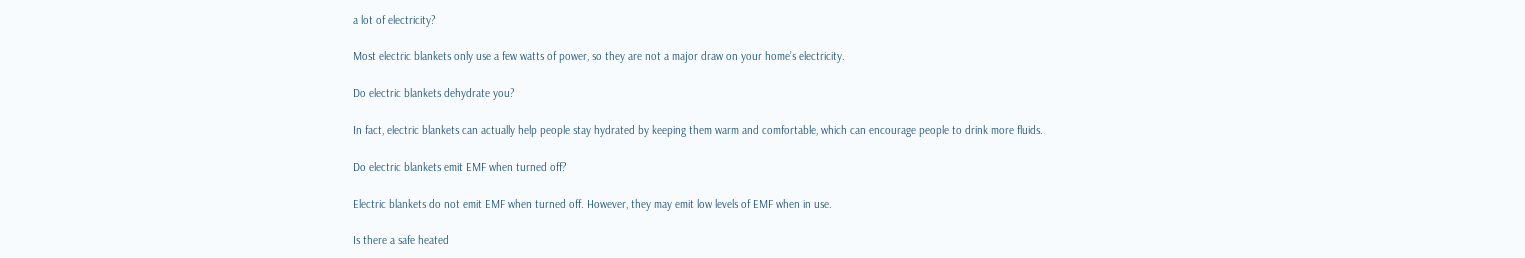a lot of electricity?

Most electric blankets only use a few watts of power, so they are not a major draw on your home’s electricity.

Do electric blankets dehydrate you?

In fact, electric blankets can actually help people stay hydrated by keeping them warm and comfortable, which can encourage people to drink more fluids.

Do electric blankets emit EMF when turned off?

Electric blankets do not emit EMF when turned off. However, they may emit low levels of EMF when in use.

Is there a safe heated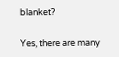blanket?

Yes, there are many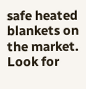safe heated blankets on the market. Look for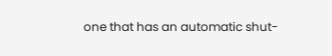one that has an automatic shut-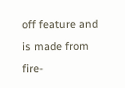off feature and is made from fire-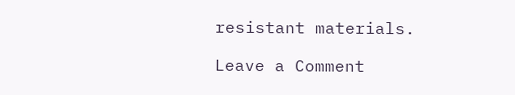resistant materials.

Leave a Comment